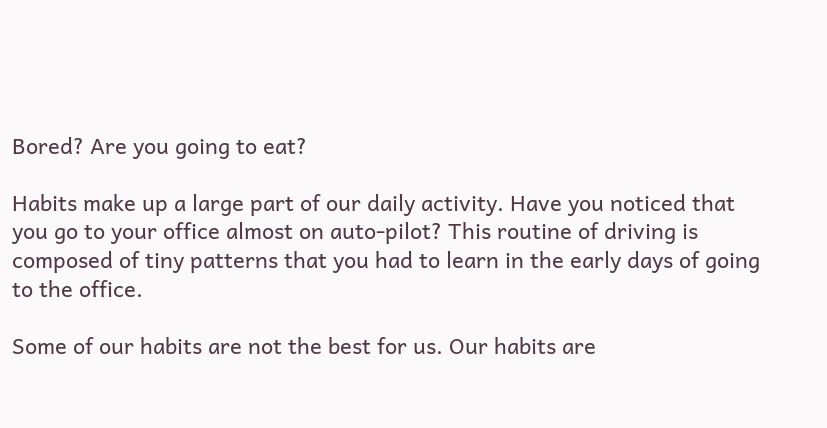Bored? Are you going to eat?

Habits make up a large part of our daily activity. Have you noticed that you go to your office almost on auto-pilot? This routine of driving is composed of tiny patterns that you had to learn in the early days of going to the office.

Some of our habits are not the best for us. Our habits are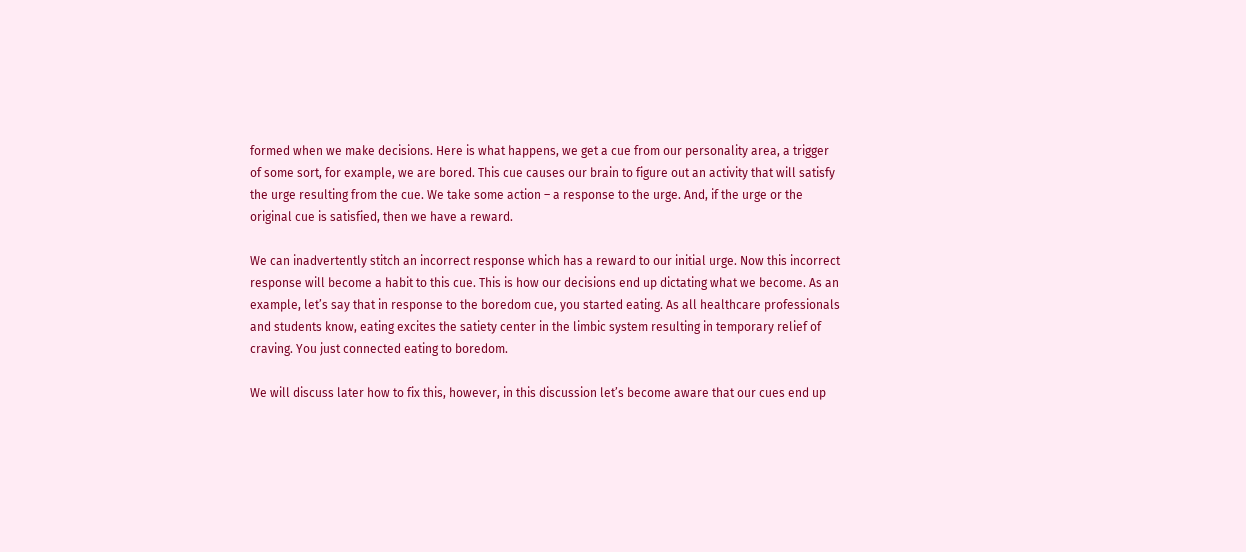formed when we make decisions. Here is what happens, we get a cue from our personality area, a trigger of some sort, for example, we are bored. This cue causes our brain to figure out an activity that will satisfy the urge resulting from the cue. We take some action – a response to the urge. And, if the urge or the original cue is satisfied, then we have a reward.

We can inadvertently stitch an incorrect response which has a reward to our initial urge. Now this incorrect response will become a habit to this cue. This is how our decisions end up dictating what we become. As an example, let’s say that in response to the boredom cue, you started eating. As all healthcare professionals and students know, eating excites the satiety center in the limbic system resulting in temporary relief of craving. You just connected eating to boredom.

We will discuss later how to fix this, however, in this discussion let’s become aware that our cues end up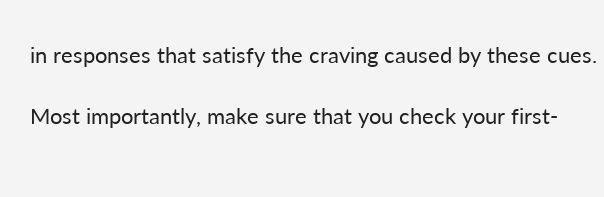in responses that satisfy the craving caused by these cues.

Most importantly, make sure that you check your first-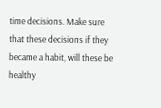time decisions. Make sure that these decisions if they became a habit, will these be healthy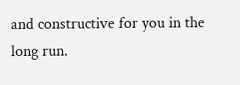and constructive for you in the long run.